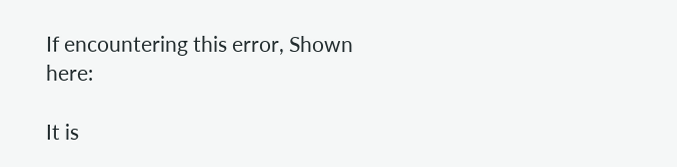If encountering this error, Shown here:

It is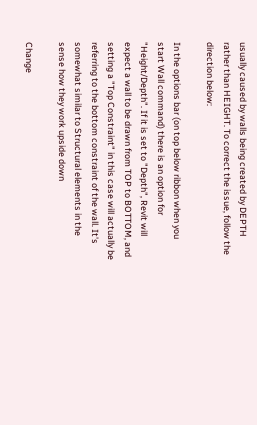usually caused by walls being created by DEPTH rather than HEIGHT. To correct the issue, follow the direction below:

In the options bar (on top below ribbon when you start Wall command) there is an option for "Height/Depth". If it is set to "Depth", Revit will expect a wall to be drawn from TOP to BOTTOM, and setting a "Top Constraint" in this case will actually be referring to the bottom constraint of the wall. It's somewhat similar to Structural elements in the sense how they work upside down

Change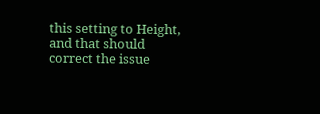this setting to Height, and that should correct the issue